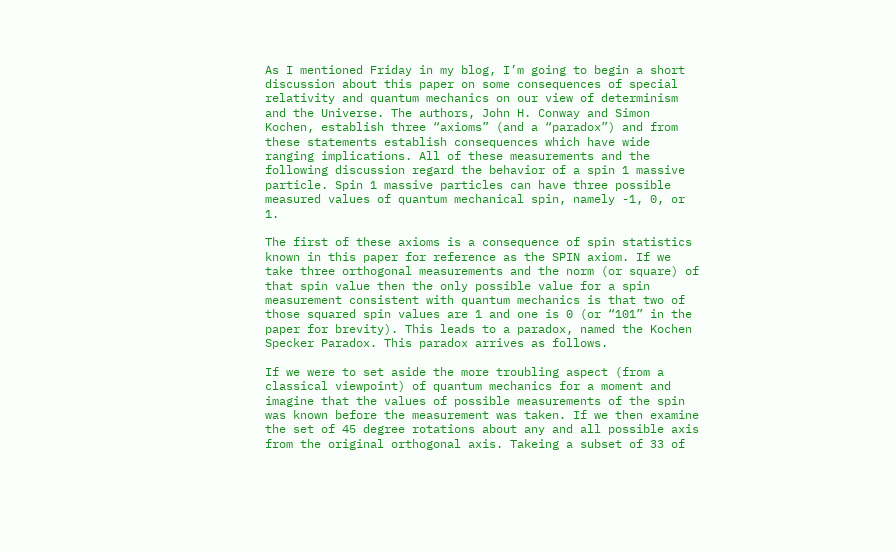As I mentioned Friday in my blog, I’m going to begin a short discussion about this paper on some consequences of special relativity and quantum mechanics on our view of determinism and the Universe. The authors, John H. Conway and Simon Kochen, establish three “axioms” (and a “paradox”) and from these statements establish consequences which have wide ranging implications. All of these measurements and the following discussion regard the behavior of a spin 1 massive particle. Spin 1 massive particles can have three possible measured values of quantum mechanical spin, namely -1, 0, or 1.

The first of these axioms is a consequence of spin statistics known in this paper for reference as the SPIN axiom. If we take three orthogonal measurements and the norm (or square) of that spin value then the only possible value for a spin measurement consistent with quantum mechanics is that two of those squared spin values are 1 and one is 0 (or “101” in the paper for brevity). This leads to a paradox, named the Kochen Specker Paradox. This paradox arrives as follows.

If we were to set aside the more troubling aspect (from a classical viewpoint) of quantum mechanics for a moment and imagine that the values of possible measurements of the spin was known before the measurement was taken. If we then examine the set of 45 degree rotations about any and all possible axis from the original orthogonal axis. Takeing a subset of 33 of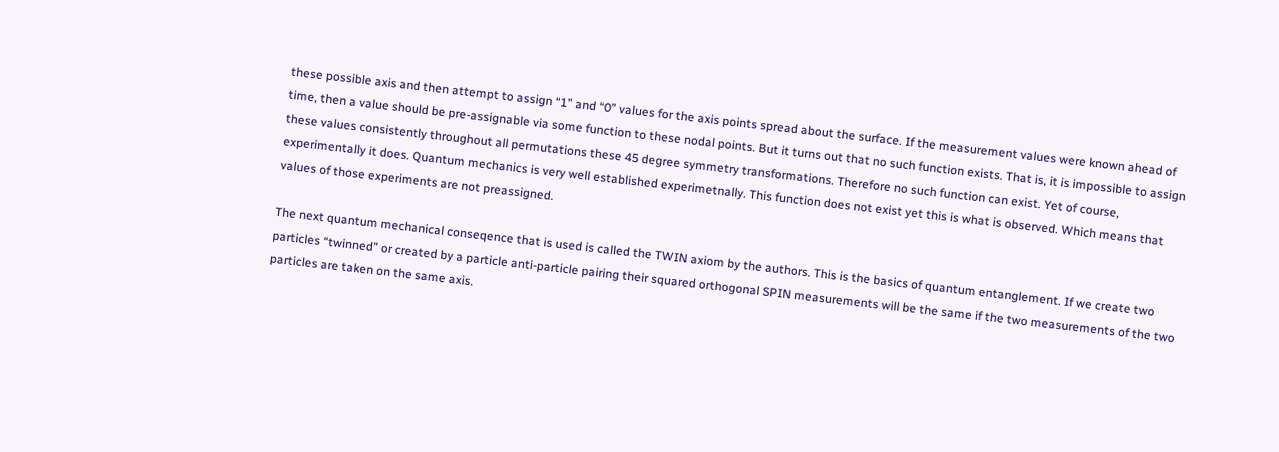these possible axis and then attempt to assign “1” and “0” values for the axis points spread about the surface. If the measurement values were known ahead of time, then a value should be pre-assignable via some function to these nodal points. But it turns out that no such function exists. That is, it is impossible to assign these values consistently throughout all permutations these 45 degree symmetry transformations. Therefore no such function can exist. Yet of course, experimentally it does. Quantum mechanics is very well established experimetnally. This function does not exist yet this is what is observed. Which means that values of those experiments are not preassigned.

The next quantum mechanical conseqence that is used is called the TWIN axiom by the authors. This is the basics of quantum entanglement. If we create two particles “twinned” or created by a particle anti-particle pairing their squared orthogonal SPIN measurements will be the same if the two measurements of the two particles are taken on the same axis.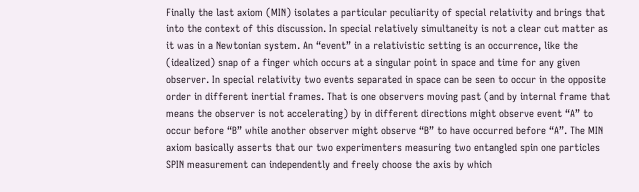Finally the last axiom (MIN) isolates a particular peculiarity of special relativity and brings that into the context of this discussion. In special relatively simultaneity is not a clear cut matter as it was in a Newtonian system. An “event” in a relativistic setting is an occurrence, like the (idealized) snap of a finger which occurs at a singular point in space and time for any given observer. In special relativity two events separated in space can be seen to occur in the opposite order in different inertial frames. That is one observers moving past (and by internal frame that means the observer is not accelerating) by in different directions might observe event “A” to occur before “B” while another observer might observe “B” to have occurred before “A”. The MIN axiom basically asserts that our two experimenters measuring two entangled spin one particles SPIN measurement can independently and freely choose the axis by which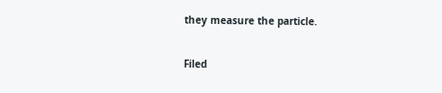they measure the particle.

Filed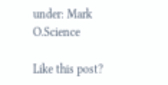under: Mark O.Science

Like this post?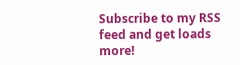Subscribe to my RSS feed and get loads more!